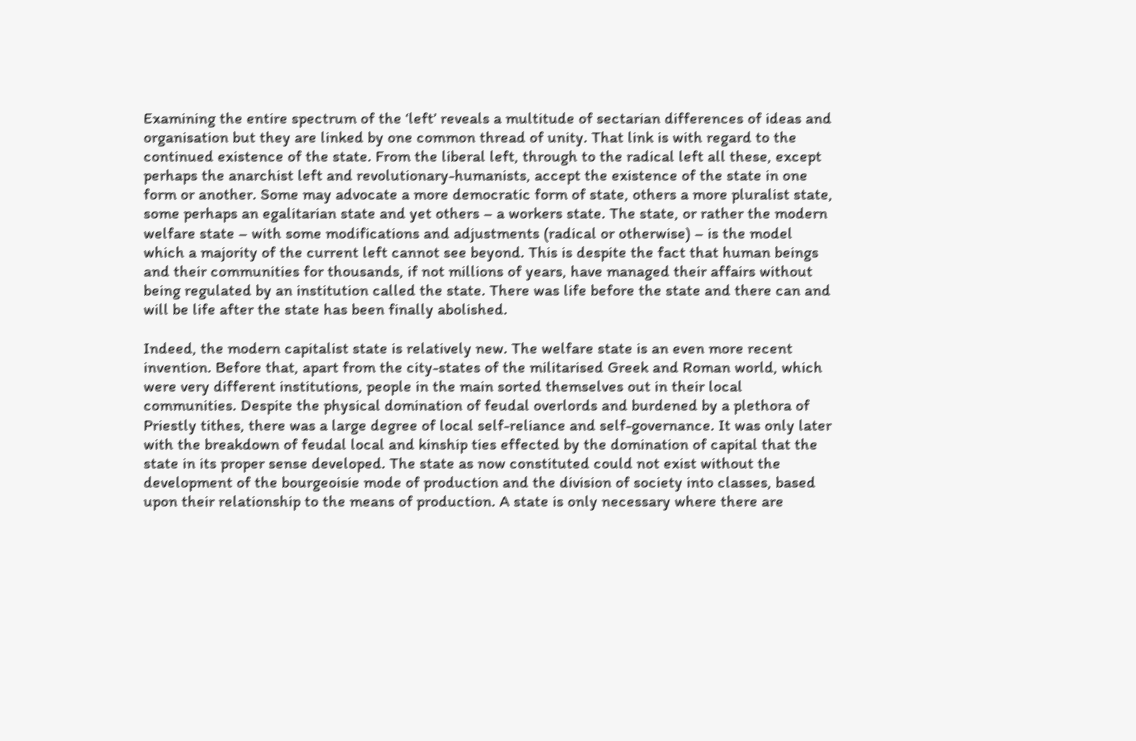Examining the entire spectrum of the ‘left’ reveals a multitude of sectarian differences of ideas and organisation but they are linked by one common thread of unity. That link is with regard to the continued existence of the state. From the liberal left, through to the radical left all these, except perhaps the anarchist left and revolutionary-humanists, accept the existence of the state in one form or another. Some may advocate a more democratic form of state, others a more pluralist state, some perhaps an egalitarian state and yet others – a workers state. The state, or rather the modern welfare state – with some modifications and adjustments (radical or otherwise) – is the model which a majority of the current left cannot see beyond. This is despite the fact that human beings and their communities for thousands, if not millions of years, have managed their affairs without being regulated by an institution called the state. There was life before the state and there can and will be life after the state has been finally abolished.

Indeed, the modern capitalist state is relatively new. The welfare state is an even more recent invention. Before that, apart from the city-states of the militarised Greek and Roman world, which were very different institutions, people in the main sorted themselves out in their local communities. Despite the physical domination of feudal overlords and burdened by a plethora of Priestly tithes, there was a large degree of local self-reliance and self-governance. It was only later with the breakdown of feudal local and kinship ties effected by the domination of capital that the state in its proper sense developed. The state as now constituted could not exist without the development of the bourgeoisie mode of production and the division of society into classes, based upon their relationship to the means of production. A state is only necessary where there are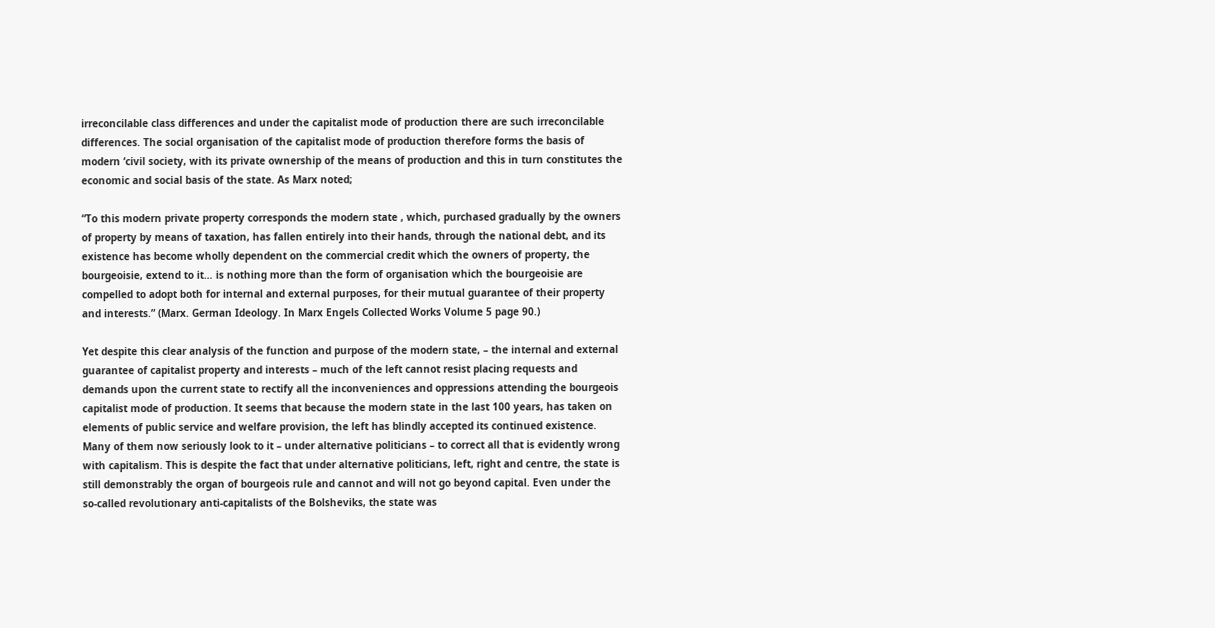irreconcilable class differences and under the capitalist mode of production there are such irreconcilable differences. The social organisation of the capitalist mode of production therefore forms the basis of modern ‘civil society, with its private ownership of the means of production and this in turn constitutes the economic and social basis of the state. As Marx noted;

“To this modern private property corresponds the modern state , which, purchased gradually by the owners of property by means of taxation, has fallen entirely into their hands, through the national debt, and its existence has become wholly dependent on the commercial credit which the owners of property, the bourgeoisie, extend to it… is nothing more than the form of organisation which the bourgeoisie are compelled to adopt both for internal and external purposes, for their mutual guarantee of their property and interests.” (Marx. German Ideology. In Marx Engels Collected Works Volume 5 page 90.)

Yet despite this clear analysis of the function and purpose of the modern state, – the internal and external guarantee of capitalist property and interests – much of the left cannot resist placing requests and demands upon the current state to rectify all the inconveniences and oppressions attending the bourgeois capitalist mode of production. It seems that because the modern state in the last 100 years, has taken on elements of public service and welfare provision, the left has blindly accepted its continued existence. Many of them now seriously look to it – under alternative politicians – to correct all that is evidently wrong with capitalism. This is despite the fact that under alternative politicians, left, right and centre, the state is still demonstrably the organ of bourgeois rule and cannot and will not go beyond capital. Even under the so-called revolutionary anti-capitalists of the Bolsheviks, the state was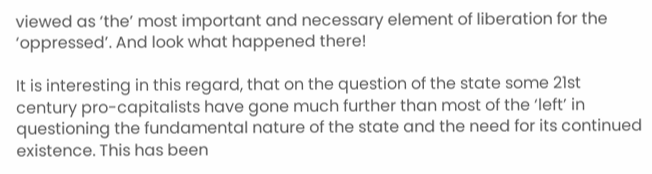viewed as ‘the’ most important and necessary element of liberation for the ‘oppressed’. And look what happened there!

It is interesting in this regard, that on the question of the state some 21st century pro-capitalists have gone much further than most of the ‘left’ in questioning the fundamental nature of the state and the need for its continued existence. This has been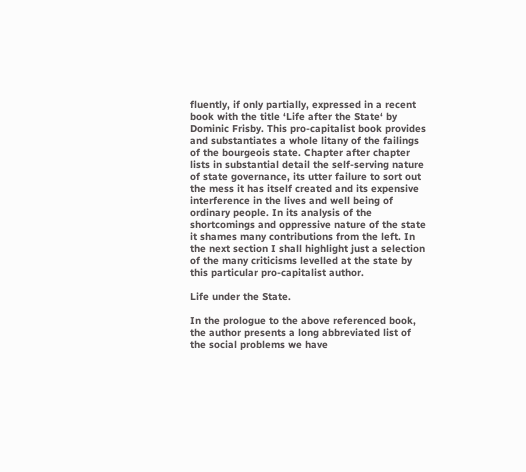fluently, if only partially, expressed in a recent book with the title ‘Life after the State‘ by Dominic Frisby. This pro-capitalist book provides and substantiates a whole litany of the failings of the bourgeois state. Chapter after chapter lists in substantial detail the self-serving nature of state governance, its utter failure to sort out the mess it has itself created and its expensive interference in the lives and well being of ordinary people. In its analysis of the shortcomings and oppressive nature of the state it shames many contributions from the left. In the next section I shall highlight just a selection of the many criticisms levelled at the state by this particular pro-capitalist author.

Life under the State.

In the prologue to the above referenced book, the author presents a long abbreviated list of the social problems we have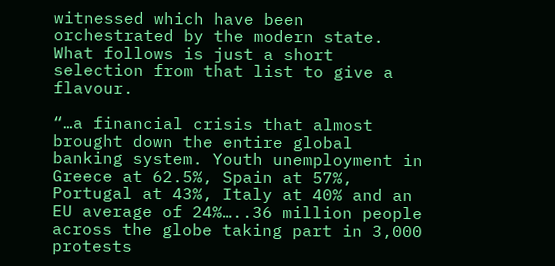witnessed which have been orchestrated by the modern state. What follows is just a short selection from that list to give a flavour.

“…a financial crisis that almost brought down the entire global banking system. Youth unemployment in Greece at 62.5%, Spain at 57%, Portugal at 43%, Italy at 40% and an EU average of 24%…..36 million people across the globe taking part in 3,000 protests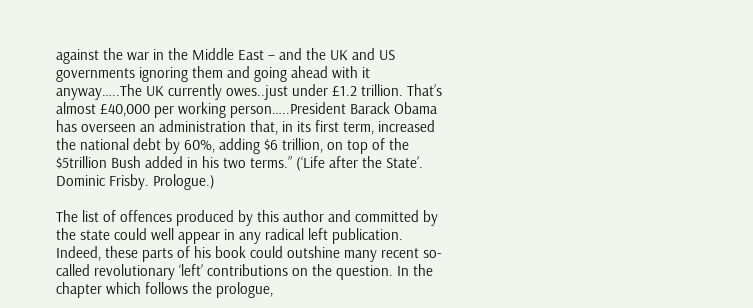against the war in the Middle East – and the UK and US governments ignoring them and going ahead with it anyway…..The UK currently owes..just under £1.2 trillion. That’s almost £40,000 per working person…..President Barack Obama has overseen an administration that, in its first term, increased the national debt by 60%, adding $6 trillion, on top of the $5trillion Bush added in his two terms.” (‘Life after the State’. Dominic Frisby. Prologue.)

The list of offences produced by this author and committed by the state could well appear in any radical left publication. Indeed, these parts of his book could outshine many recent so-called revolutionary ‘left’ contributions on the question. In the chapter which follows the prologue,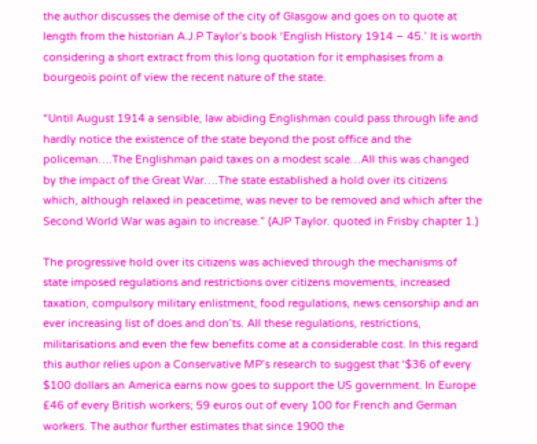the author discusses the demise of the city of Glasgow and goes on to quote at length from the historian A.J.P Taylor’s book ‘English History 1914 – 45.’ It is worth considering a short extract from this long quotation for it emphasises from a bourgeois point of view the recent nature of the state.

“Until August 1914 a sensible, law abiding Englishman could pass through life and hardly notice the existence of the state beyond the post office and the policeman….The Englishman paid taxes on a modest scale…All this was changed by the impact of the Great War….The state established a hold over its citizens which, although relaxed in peacetime, was never to be removed and which after the Second World War was again to increase.” (AJP Taylor. quoted in Frisby chapter 1.)

The progressive hold over its citizens was achieved through the mechanisms of state imposed regulations and restrictions over citizens movements, increased taxation, compulsory military enlistment, food regulations, news censorship and an ever increasing list of does and don’ts. All these regulations, restrictions, militarisations and even the few benefits come at a considerable cost. In this regard this author relies upon a Conservative MP’s research to suggest that ‘$36 of every $100 dollars an America earns now goes to support the US government. In Europe £46 of every British workers; 59 euros out of every 100 for French and German workers. The author further estimates that since 1900 the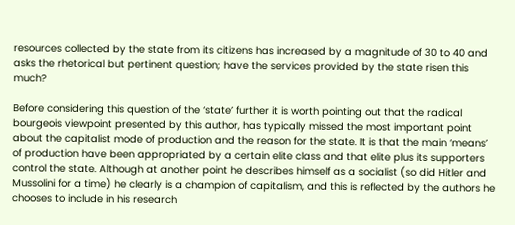resources collected by the state from its citizens has increased by a magnitude of 30 to 40 and asks the rhetorical but pertinent question; have the services provided by the state risen this much?

Before considering this question of the ‘state’ further it is worth pointing out that the radical bourgeois viewpoint presented by this author, has typically missed the most important point about the capitalist mode of production and the reason for the state. It is that the main ‘means’ of production have been appropriated by a certain elite class and that elite plus its supporters control the state. Although at another point he describes himself as a socialist (so did Hitler and Mussolini for a time) he clearly is a champion of capitalism, and this is reflected by the authors he chooses to include in his research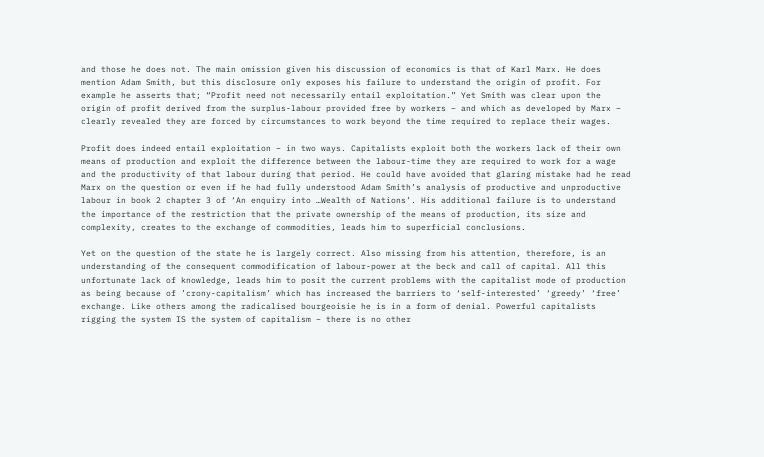and those he does not. The main omission given his discussion of economics is that of Karl Marx. He does mention Adam Smith, but this disclosure only exposes his failure to understand the origin of profit. For example he asserts that; “Profit need not necessarily entail exploitation.” Yet Smith was clear upon the origin of profit derived from the surplus-labour provided free by workers – and which as developed by Marx – clearly revealed they are forced by circumstances to work beyond the time required to replace their wages.

Profit does indeed entail exploitation – in two ways. Capitalists exploit both the workers lack of their own means of production and exploit the difference between the labour-time they are required to work for a wage and the productivity of that labour during that period. He could have avoided that glaring mistake had he read Marx on the question or even if he had fully understood Adam Smith’s analysis of productive and unproductive labour in book 2 chapter 3 of ‘An enquiry into …Wealth of Nations’. His additional failure is to understand the importance of the restriction that the private ownership of the means of production, its size and complexity, creates to the exchange of commodities, leads him to superficial conclusions.

Yet on the question of the state he is largely correct. Also missing from his attention, therefore, is an understanding of the consequent commodification of labour-power at the beck and call of capital. All this unfortunate lack of knowledge, leads him to posit the current problems with the capitalist mode of production as being because of ’crony-capitalism’ which has increased the barriers to ‘self-interested’ ‘greedy’ ‘free’ exchange. Like others among the radicalised bourgeoisie he is in a form of denial. Powerful capitalists rigging the system IS the system of capitalism – there is no other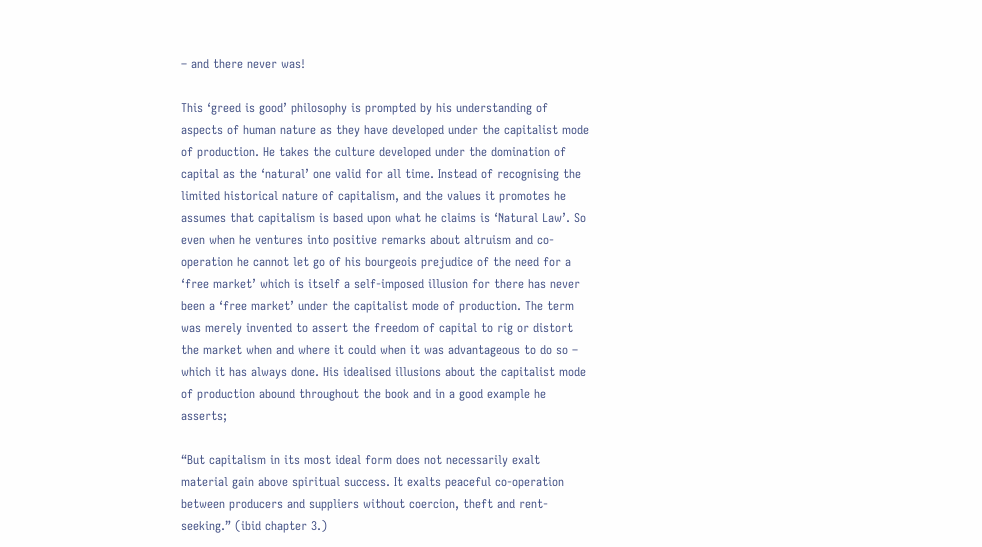– and there never was!

This ‘greed is good’ philosophy is prompted by his understanding of aspects of human nature as they have developed under the capitalist mode of production. He takes the culture developed under the domination of capital as the ‘natural’ one valid for all time. Instead of recognising the limited historical nature of capitalism, and the values it promotes he assumes that capitalism is based upon what he claims is ‘Natural Law’. So even when he ventures into positive remarks about altruism and co-operation he cannot let go of his bourgeois prejudice of the need for a ‘free market’ which is itself a self-imposed illusion for there has never been a ‘free market’ under the capitalist mode of production. The term was merely invented to assert the freedom of capital to rig or distort the market when and where it could when it was advantageous to do so – which it has always done. His idealised illusions about the capitalist mode of production abound throughout the book and in a good example he asserts;

“But capitalism in its most ideal form does not necessarily exalt material gain above spiritual success. It exalts peaceful co-operation between producers and suppliers without coercion, theft and rent-seeking.” (ibid chapter 3.)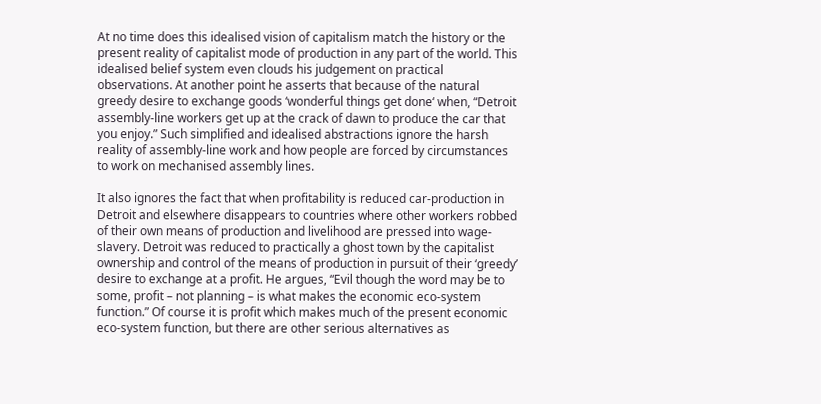At no time does this idealised vision of capitalism match the history or the present reality of capitalist mode of production in any part of the world. This idealised belief system even clouds his judgement on practical observations. At another point he asserts that because of the natural greedy desire to exchange goods ‘wonderful things get done‘ when, “Detroit assembly-line workers get up at the crack of dawn to produce the car that you enjoy.” Such simplified and idealised abstractions ignore the harsh reality of assembly-line work and how people are forced by circumstances to work on mechanised assembly lines.

It also ignores the fact that when profitability is reduced car-production in Detroit and elsewhere disappears to countries where other workers robbed of their own means of production and livelihood are pressed into wage-slavery. Detroit was reduced to practically a ghost town by the capitalist ownership and control of the means of production in pursuit of their ‘greedy’ desire to exchange at a profit. He argues, “Evil though the word may be to some, profit – not planning – is what makes the economic eco-system function.” Of course it is profit which makes much of the present economic eco-system function, but there are other serious alternatives as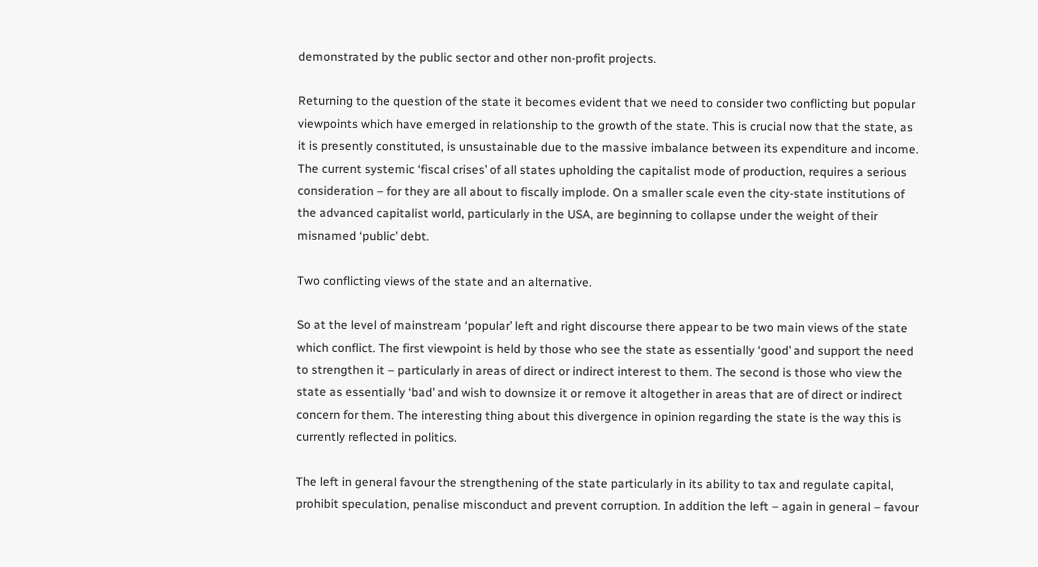demonstrated by the public sector and other non-profit projects.

Returning to the question of the state it becomes evident that we need to consider two conflicting but popular viewpoints which have emerged in relationship to the growth of the state. This is crucial now that the state, as it is presently constituted, is unsustainable due to the massive imbalance between its expenditure and income. The current systemic ‘fiscal crises’ of all states upholding the capitalist mode of production, requires a serious consideration – for they are all about to fiscally implode. On a smaller scale even the city-state institutions of the advanced capitalist world, particularly in the USA, are beginning to collapse under the weight of their misnamed ‘public’ debt.

Two conflicting views of the state and an alternative.

So at the level of mainstream ‘popular’ left and right discourse there appear to be two main views of the state which conflict. The first viewpoint is held by those who see the state as essentially ‘good’ and support the need to strengthen it – particularly in areas of direct or indirect interest to them. The second is those who view the state as essentially ‘bad’ and wish to downsize it or remove it altogether in areas that are of direct or indirect concern for them. The interesting thing about this divergence in opinion regarding the state is the way this is currently reflected in politics.

The left in general favour the strengthening of the state particularly in its ability to tax and regulate capital, prohibit speculation, penalise misconduct and prevent corruption. In addition the left – again in general – favour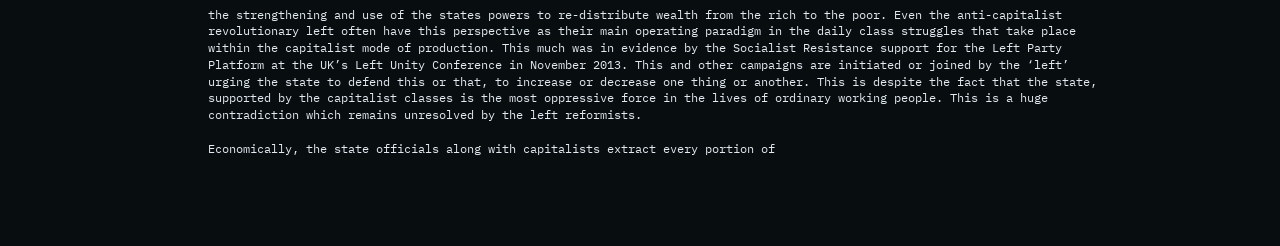the strengthening and use of the states powers to re-distribute wealth from the rich to the poor. Even the anti-capitalist revolutionary left often have this perspective as their main operating paradigm in the daily class struggles that take place within the capitalist mode of production. This much was in evidence by the Socialist Resistance support for the Left Party Platform at the UK’s Left Unity Conference in November 2013. This and other campaigns are initiated or joined by the ‘left’ urging the state to defend this or that, to increase or decrease one thing or another. This is despite the fact that the state, supported by the capitalist classes is the most oppressive force in the lives of ordinary working people. This is a huge contradiction which remains unresolved by the left reformists.

Economically, the state officials along with capitalists extract every portion of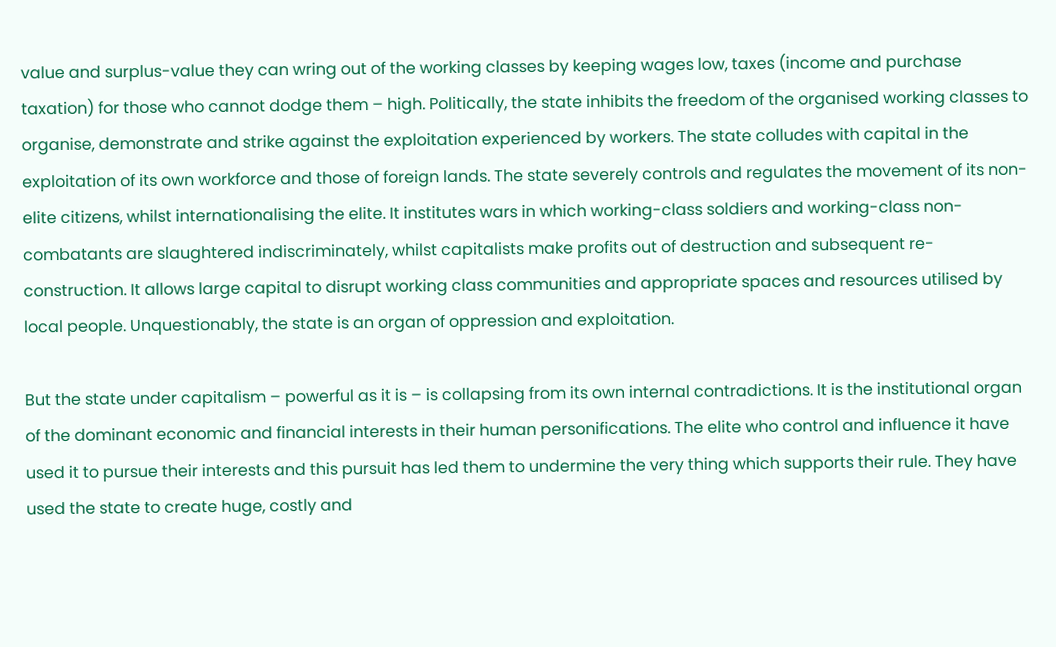value and surplus-value they can wring out of the working classes by keeping wages low, taxes (income and purchase taxation) for those who cannot dodge them – high. Politically, the state inhibits the freedom of the organised working classes to organise, demonstrate and strike against the exploitation experienced by workers. The state colludes with capital in the exploitation of its own workforce and those of foreign lands. The state severely controls and regulates the movement of its non-elite citizens, whilst internationalising the elite. It institutes wars in which working-class soldiers and working-class non-combatants are slaughtered indiscriminately, whilst capitalists make profits out of destruction and subsequent re-construction. It allows large capital to disrupt working class communities and appropriate spaces and resources utilised by local people. Unquestionably, the state is an organ of oppression and exploitation.

But the state under capitalism – powerful as it is – is collapsing from its own internal contradictions. It is the institutional organ of the dominant economic and financial interests in their human personifications. The elite who control and influence it have used it to pursue their interests and this pursuit has led them to undermine the very thing which supports their rule. They have used the state to create huge, costly and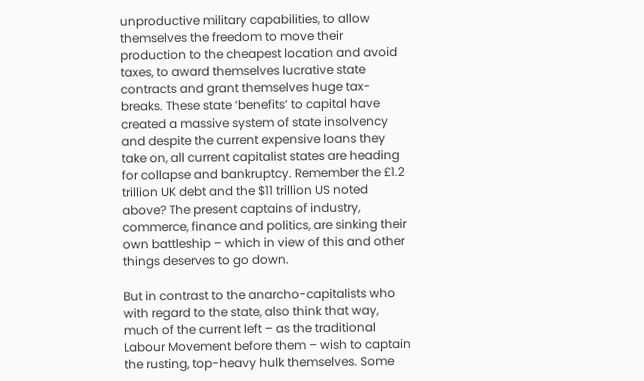unproductive military capabilities, to allow themselves the freedom to move their production to the cheapest location and avoid taxes, to award themselves lucrative state contracts and grant themselves huge tax-breaks. These state ‘benefits’ to capital have created a massive system of state insolvency and despite the current expensive loans they take on, all current capitalist states are heading for collapse and bankruptcy. Remember the £1.2 trillion UK debt and the $11 trillion US noted above? The present captains of industry, commerce, finance and politics, are sinking their own battleship – which in view of this and other things deserves to go down.

But in contrast to the anarcho-capitalists who with regard to the state, also think that way, much of the current left – as the traditional Labour Movement before them – wish to captain the rusting, top-heavy hulk themselves. Some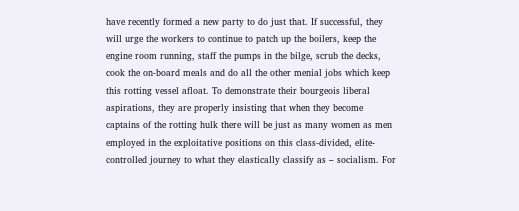have recently formed a new party to do just that. If successful, they will urge the workers to continue to patch up the boilers, keep the engine room running, staff the pumps in the bilge, scrub the decks, cook the on-board meals and do all the other menial jobs which keep this rotting vessel afloat. To demonstrate their bourgeois liberal aspirations, they are properly insisting that when they become captains of the rotting hulk there will be just as many women as men employed in the exploitative positions on this class-divided, elite-controlled journey to what they elastically classify as – socialism. For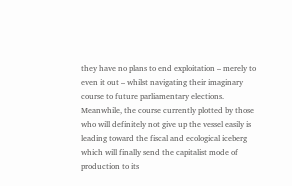they have no plans to end exploitation – merely to even it out – whilst navigating their imaginary course to future parliamentary elections. Meanwhile, the course currently plotted by those who will definitely not give up the vessel easily is leading toward the fiscal and ecological iceberg which will finally send the capitalist mode of production to its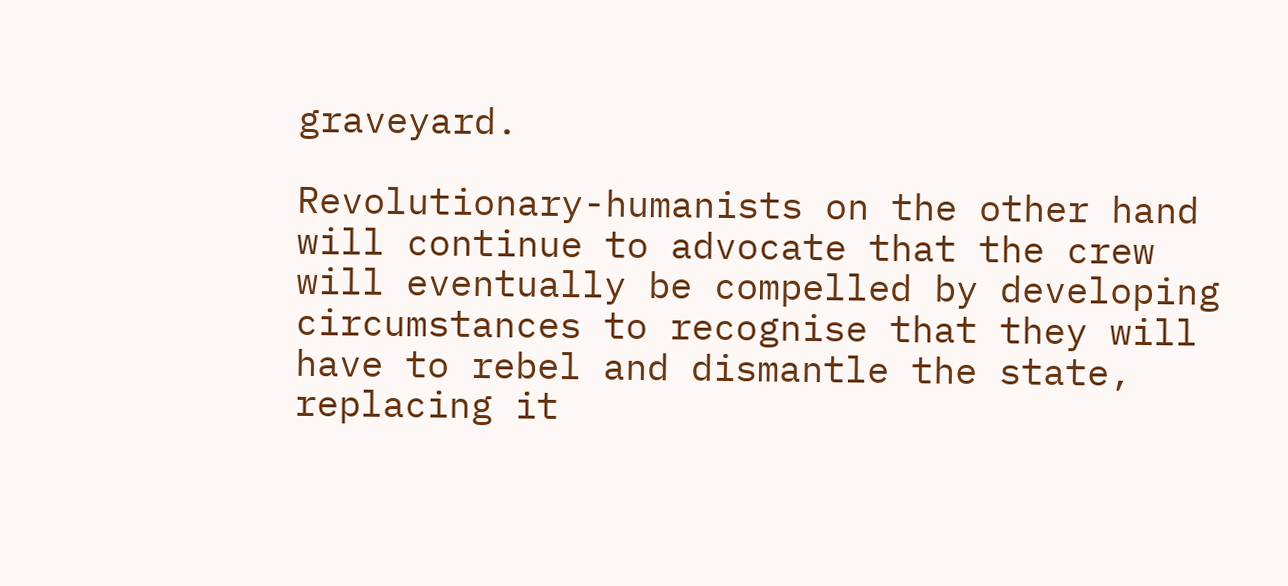graveyard.

Revolutionary-humanists on the other hand will continue to advocate that the crew will eventually be compelled by developing circumstances to recognise that they will have to rebel and dismantle the state, replacing it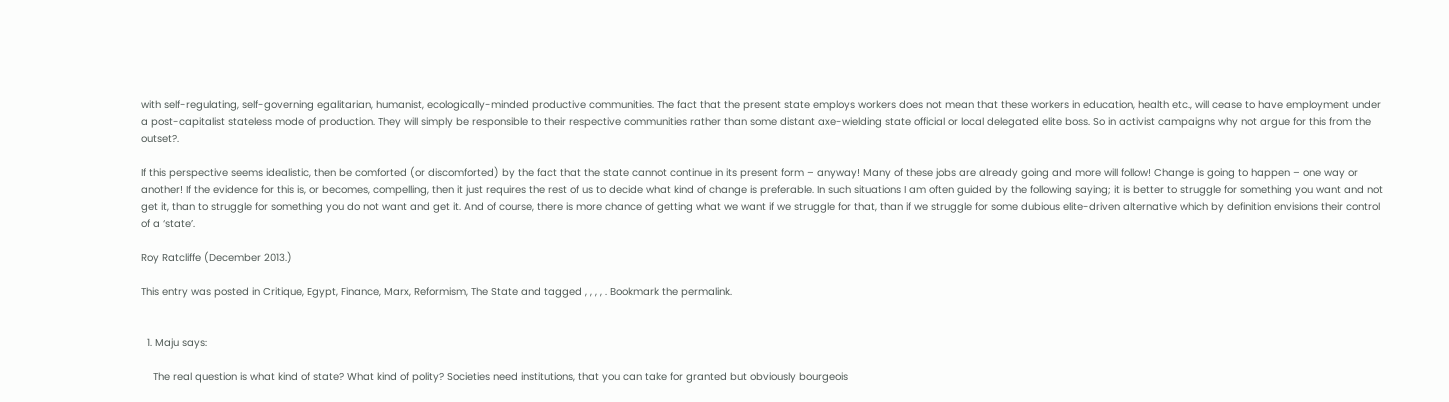with self-regulating, self-governing egalitarian, humanist, ecologically-minded productive communities. The fact that the present state employs workers does not mean that these workers in education, health etc., will cease to have employment under a post-capitalist stateless mode of production. They will simply be responsible to their respective communities rather than some distant axe-wielding state official or local delegated elite boss. So in activist campaigns why not argue for this from the outset?.

If this perspective seems idealistic, then be comforted (or discomforted) by the fact that the state cannot continue in its present form – anyway! Many of these jobs are already going and more will follow! Change is going to happen – one way or another! If the evidence for this is, or becomes, compelling, then it just requires the rest of us to decide what kind of change is preferable. In such situations I am often guided by the following saying; it is better to struggle for something you want and not get it, than to struggle for something you do not want and get it. And of course, there is more chance of getting what we want if we struggle for that, than if we struggle for some dubious elite-driven alternative which by definition envisions their control of a ‘state’.

Roy Ratcliffe (December 2013.)

This entry was posted in Critique, Egypt, Finance, Marx, Reformism, The State and tagged , , , , . Bookmark the permalink.


  1. Maju says:

    The real question is what kind of state? What kind of polity? Societies need institutions, that you can take for granted but obviously bourgeois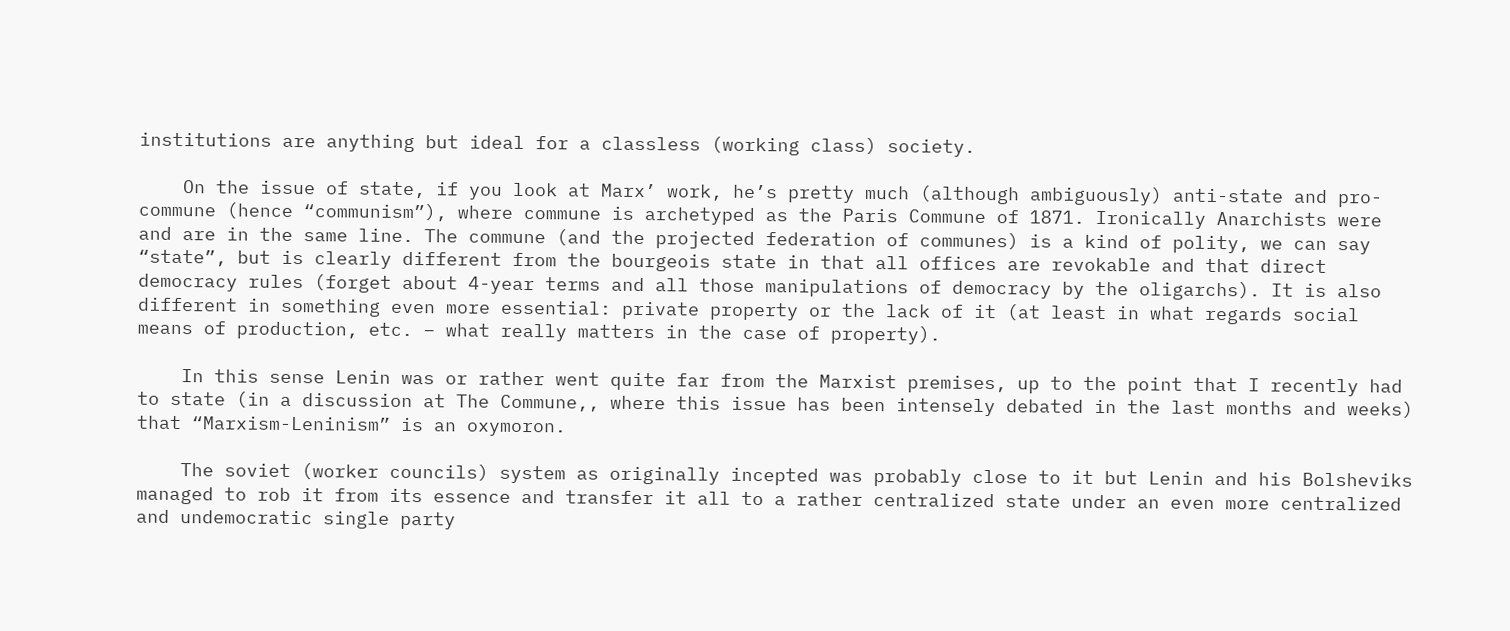institutions are anything but ideal for a classless (working class) society.

    On the issue of state, if you look at Marx’ work, he’s pretty much (although ambiguously) anti-state and pro-commune (hence “communism”), where commune is archetyped as the Paris Commune of 1871. Ironically Anarchists were and are in the same line. The commune (and the projected federation of communes) is a kind of polity, we can say “state”, but is clearly different from the bourgeois state in that all offices are revokable and that direct democracy rules (forget about 4-year terms and all those manipulations of democracy by the oligarchs). It is also different in something even more essential: private property or the lack of it (at least in what regards social means of production, etc. – what really matters in the case of property).

    In this sense Lenin was or rather went quite far from the Marxist premises, up to the point that I recently had to state (in a discussion at The Commune,, where this issue has been intensely debated in the last months and weeks) that “Marxism-Leninism” is an oxymoron.

    The soviet (worker councils) system as originally incepted was probably close to it but Lenin and his Bolsheviks managed to rob it from its essence and transfer it all to a rather centralized state under an even more centralized and undemocratic single party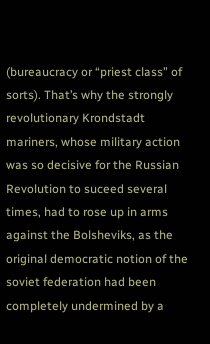(bureaucracy or “priest class” of sorts). That’s why the strongly revolutionary Krondstadt mariners, whose military action was so decisive for the Russian Revolution to suceed several times, had to rose up in arms against the Bolsheviks, as the original democratic notion of the soviet federation had been completely undermined by a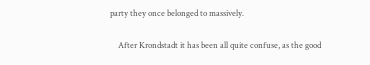party they once belonged to massively.

    After Krondstadt it has been all quite confuse, as the good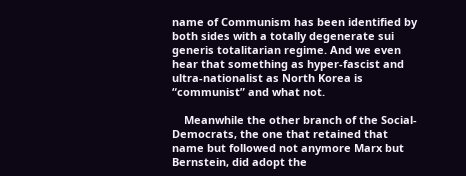name of Communism has been identified by both sides with a totally degenerate sui generis totalitarian regime. And we even hear that something as hyper-fascist and ultra-nationalist as North Korea is “communist” and what not.

    Meanwhile the other branch of the Social-Democrats, the one that retained that name but followed not anymore Marx but Bernstein, did adopt the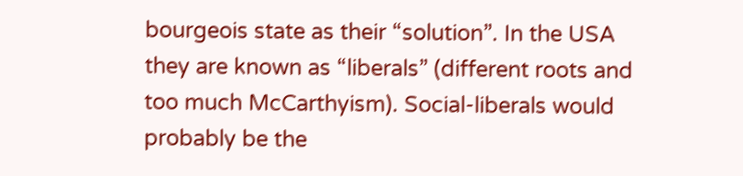bourgeois state as their “solution”. In the USA they are known as “liberals” (different roots and too much McCarthyism). Social-liberals would probably be the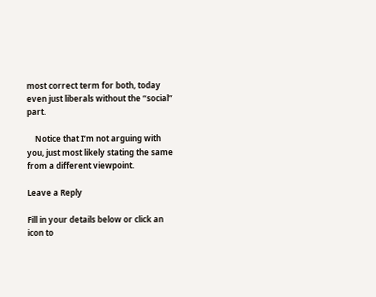most correct term for both, today even just liberals without the “social” part.

    Notice that I’m not arguing with you, just most likely stating the same from a different viewpoint.

Leave a Reply

Fill in your details below or click an icon to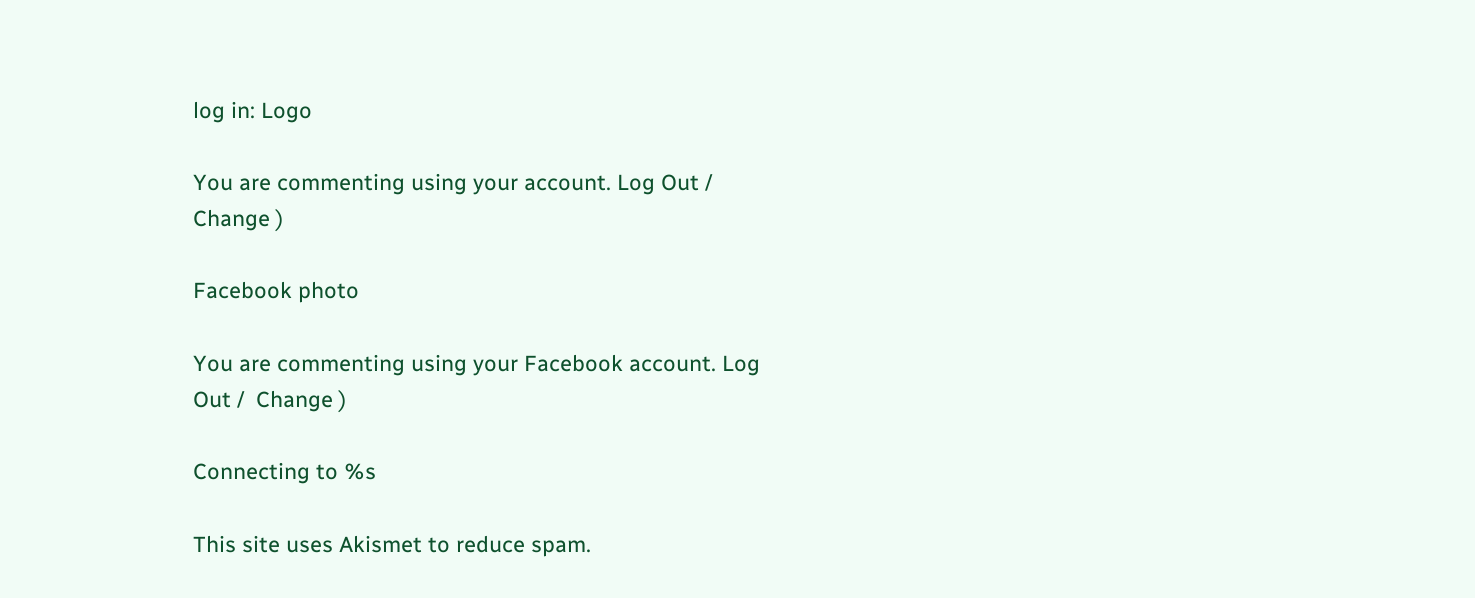log in: Logo

You are commenting using your account. Log Out /  Change )

Facebook photo

You are commenting using your Facebook account. Log Out /  Change )

Connecting to %s

This site uses Akismet to reduce spam.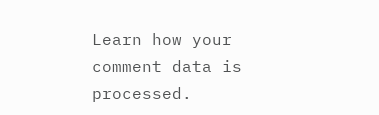Learn how your comment data is processed.